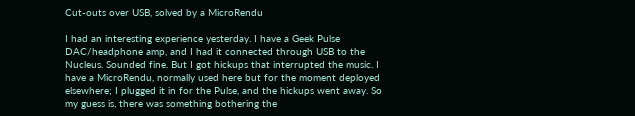Cut-outs over USB, solved by a MicroRendu

I had an interesting experience yesterday. I have a Geek Pulse DAC/headphone amp, and I had it connected through USB to the Nucleus. Sounded fine. But I got hickups that interrupted the music. I have a MicroRendu, normally used here but for the moment deployed elsewhere; I plugged it in for the Pulse, and the hickups went away. So my guess is, there was something bothering the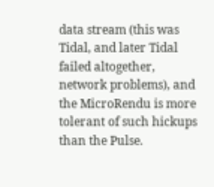data stream (this was Tidal, and later Tidal failed altogether, network problems), and the MicroRendu is more tolerant of such hickups than the Pulse.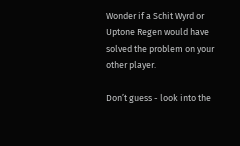Wonder if a Schit Wyrd or Uptone Regen would have solved the problem on your other player.

Don’t guess - look into the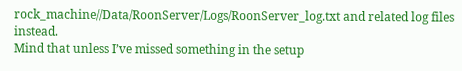rock_machine//Data/RoonServer/Logs/RoonServer_log.txt and related log files instead.
Mind that unless I’ve missed something in the setup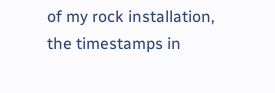of my rock installation, the timestamps in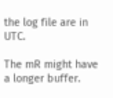the log file are in UTC.

The mR might have a longer buffer.